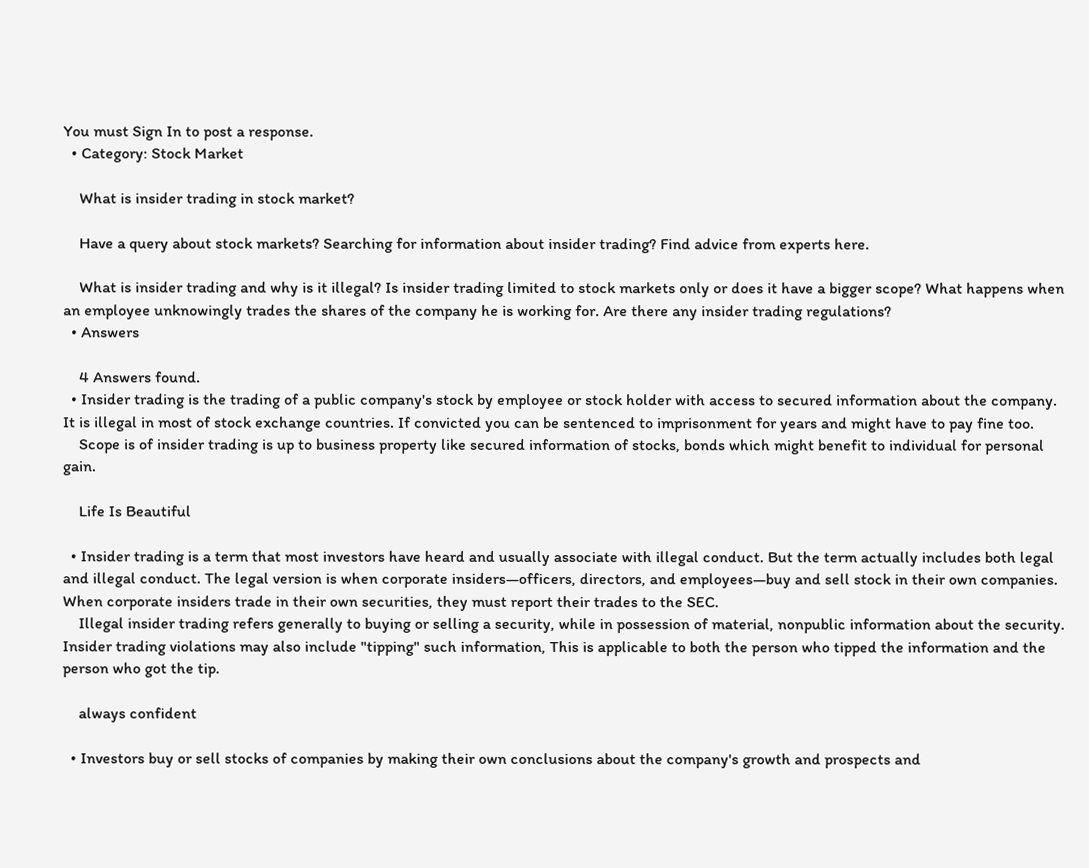You must Sign In to post a response.
  • Category: Stock Market

    What is insider trading in stock market?

    Have a query about stock markets? Searching for information about insider trading? Find advice from experts here.

    What is insider trading and why is it illegal? Is insider trading limited to stock markets only or does it have a bigger scope? What happens when an employee unknowingly trades the shares of the company he is working for. Are there any insider trading regulations?
  • Answers

    4 Answers found.
  • Insider trading is the trading of a public company's stock by employee or stock holder with access to secured information about the company. It is illegal in most of stock exchange countries. If convicted you can be sentenced to imprisonment for years and might have to pay fine too.
    Scope is of insider trading is up to business property like secured information of stocks, bonds which might benefit to individual for personal gain.

    Life Is Beautiful

  • Insider trading is a term that most investors have heard and usually associate with illegal conduct. But the term actually includes both legal and illegal conduct. The legal version is when corporate insiders—officers, directors, and employees—buy and sell stock in their own companies. When corporate insiders trade in their own securities, they must report their trades to the SEC.
    Illegal insider trading refers generally to buying or selling a security, while in possession of material, nonpublic information about the security. Insider trading violations may also include "tipping" such information, This is applicable to both the person who tipped the information and the person who got the tip.

    always confident

  • Investors buy or sell stocks of companies by making their own conclusions about the company's growth and prospects and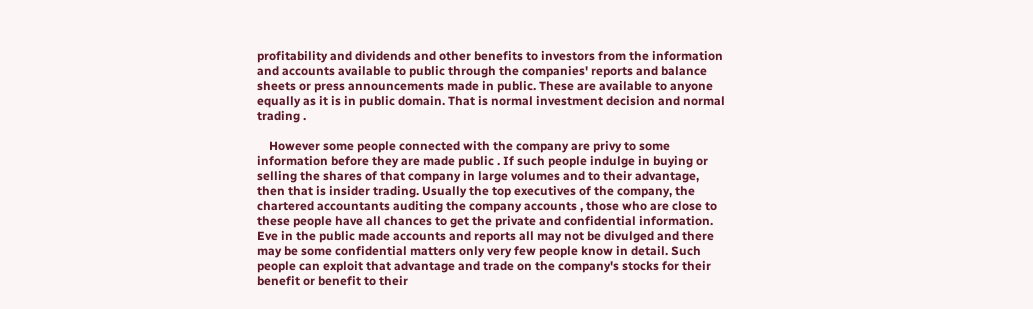profitability and dividends and other benefits to investors from the information and accounts available to public through the companies' reports and balance sheets or press announcements made in public. These are available to anyone equally as it is in public domain. That is normal investment decision and normal trading .

    However some people connected with the company are privy to some information before they are made public . If such people indulge in buying or selling the shares of that company in large volumes and to their advantage, then that is insider trading. Usually the top executives of the company, the chartered accountants auditing the company accounts , those who are close to these people have all chances to get the private and confidential information. Eve in the public made accounts and reports all may not be divulged and there may be some confidential matters only very few people know in detail. Such people can exploit that advantage and trade on the company's stocks for their benefit or benefit to their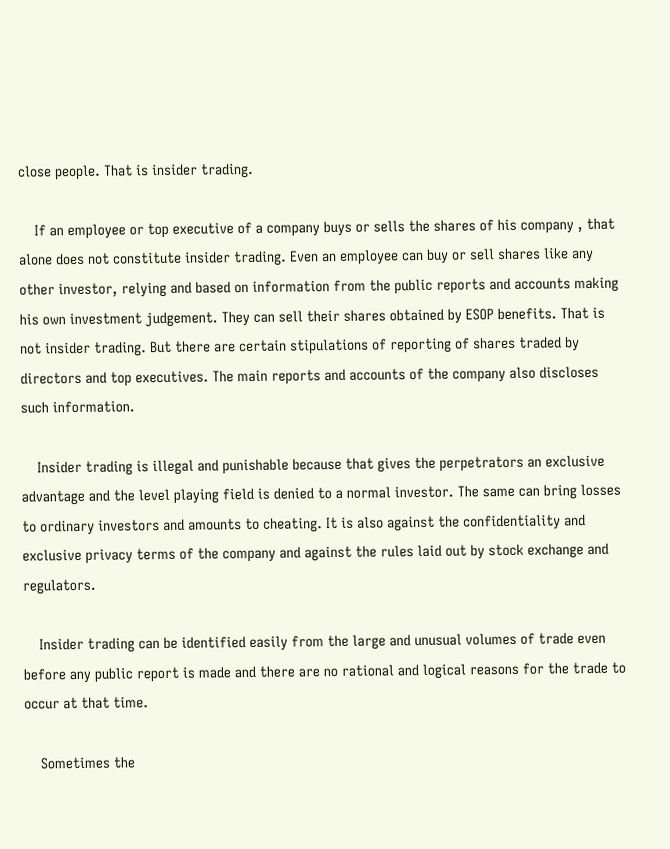close people. That is insider trading.

    If an employee or top executive of a company buys or sells the shares of his company , that alone does not constitute insider trading. Even an employee can buy or sell shares like any other investor, relying and based on information from the public reports and accounts making his own investment judgement. They can sell their shares obtained by ESOP benefits. That is not insider trading. But there are certain stipulations of reporting of shares traded by directors and top executives. The main reports and accounts of the company also discloses such information.

    Insider trading is illegal and punishable because that gives the perpetrators an exclusive advantage and the level playing field is denied to a normal investor. The same can bring losses to ordinary investors and amounts to cheating. It is also against the confidentiality and exclusive privacy terms of the company and against the rules laid out by stock exchange and regulators.

    Insider trading can be identified easily from the large and unusual volumes of trade even before any public report is made and there are no rational and logical reasons for the trade to occur at that time.

    Sometimes the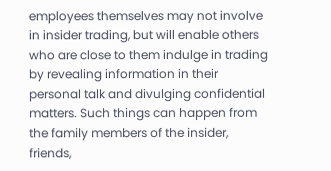employees themselves may not involve in insider trading, but will enable others who are close to them indulge in trading by revealing information in their personal talk and divulging confidential matters. Such things can happen from the family members of the insider, friends,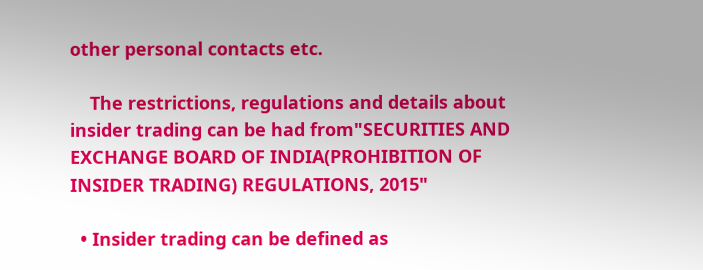other personal contacts etc.

    The restrictions, regulations and details about insider trading can be had from"SECURITIES AND EXCHANGE BOARD OF INDIA(PROHIBITION OF INSIDER TRADING) REGULATIONS, 2015"

  • Insider trading can be defined as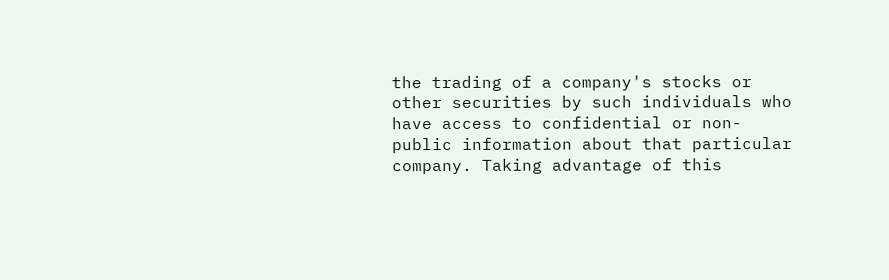the trading of a company's stocks or other securities by such individuals who have access to confidential or non-public information about that particular company. Taking advantage of this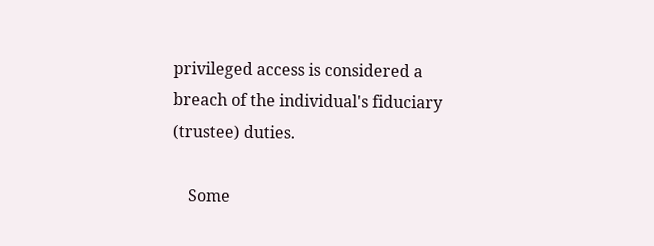privileged access is considered a breach of the individual's fiduciary (trustee) duties.

    Some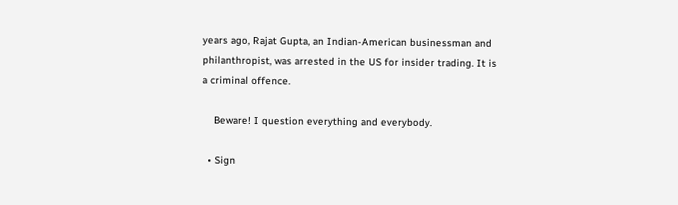years ago, Rajat Gupta, an Indian-American businessman and philanthropist, was arrested in the US for insider trading. It is a criminal offence.

    Beware! I question everything and everybody.

  • Sign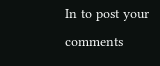In to post your comments